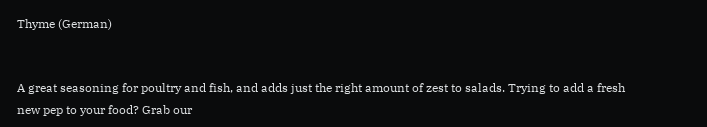Thyme (German)


A great seasoning for poultry and fish, and adds just the right amount of zest to salads. Trying to add a fresh new pep to your food? Grab our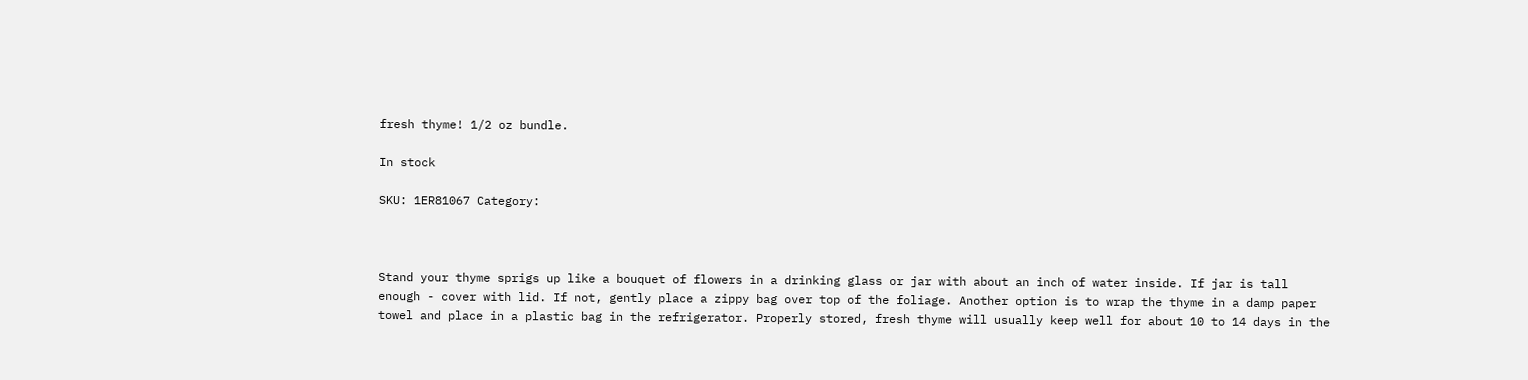fresh thyme! 1/2 oz bundle.

In stock

SKU: 1ER81067 Category:



Stand your thyme sprigs up like a bouquet of flowers in a drinking glass or jar with about an inch of water inside. If jar is tall enough - cover with lid. If not, gently place a zippy bag over top of the foliage. Another option is to wrap the thyme in a damp paper towel and place in a plastic bag in the refrigerator. Properly stored, fresh thyme will usually keep well for about 10 to 14 days in the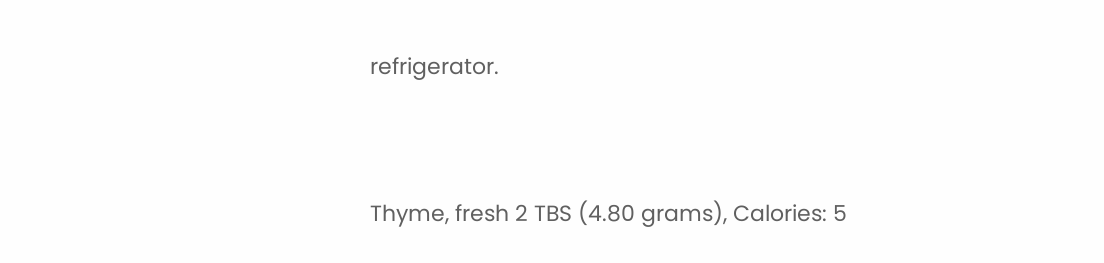refrigerator.


Thyme, fresh 2 TBS (4.80 grams), Calories: 5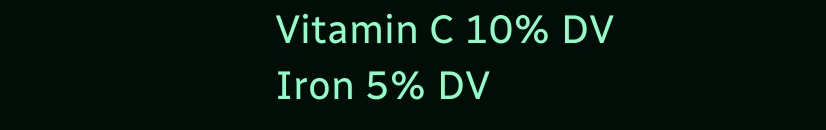Vitamin C 10% DV
Iron 5% DV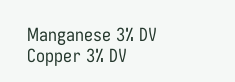Manganese 3% DV
Copper 3% DV